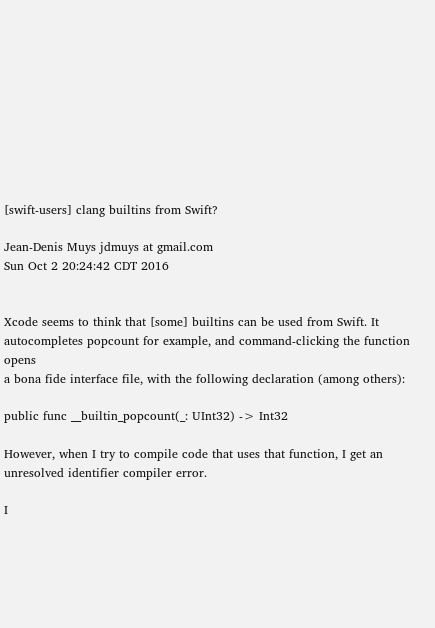[swift-users] clang builtins from Swift?

Jean-Denis Muys jdmuys at gmail.com
Sun Oct 2 20:24:42 CDT 2016


Xcode seems to think that [some] builtins can be used from Swift. It
autocompletes popcount for example, and command-clicking the function opens
a bona fide interface file, with the following declaration (among others):

public func __builtin_popcount(_: UInt32) -> Int32

However, when I try to compile code that uses that function, I get an
unresolved identifier compiler error.

I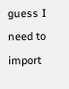guess I need to import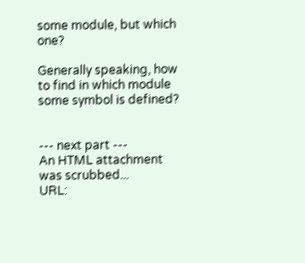some module, but which one?

Generally speaking, how to find in which module some symbol is defined?


--- next part ---
An HTML attachment was scrubbed...
URL: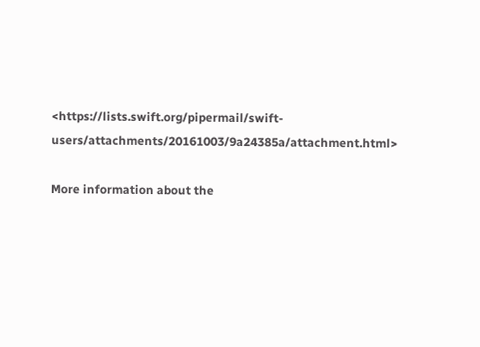<https://lists.swift.org/pipermail/swift-users/attachments/20161003/9a24385a/attachment.html>

More information about the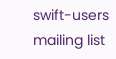swift-users mailing list